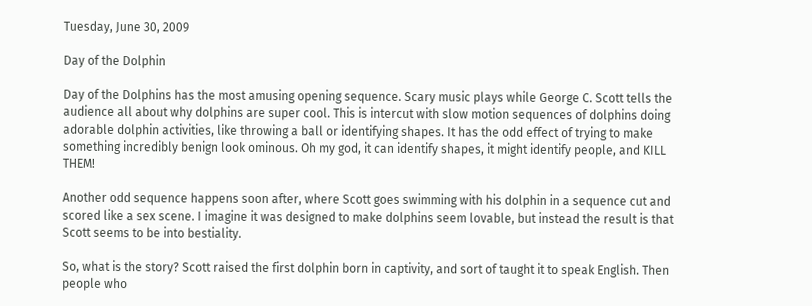Tuesday, June 30, 2009

Day of the Dolphin

Day of the Dolphins has the most amusing opening sequence. Scary music plays while George C. Scott tells the audience all about why dolphins are super cool. This is intercut with slow motion sequences of dolphins doing adorable dolphin activities, like throwing a ball or identifying shapes. It has the odd effect of trying to make something incredibly benign look ominous. Oh my god, it can identify shapes, it might identify people, and KILL THEM!

Another odd sequence happens soon after, where Scott goes swimming with his dolphin in a sequence cut and scored like a sex scene. I imagine it was designed to make dolphins seem lovable, but instead the result is that Scott seems to be into bestiality.

So, what is the story? Scott raised the first dolphin born in captivity, and sort of taught it to speak English. Then people who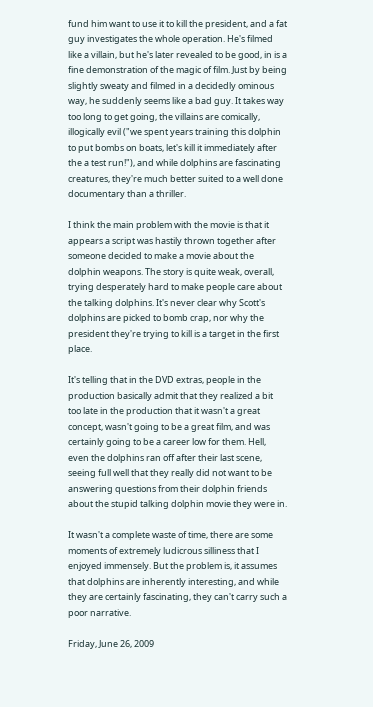fund him want to use it to kill the president, and a fat guy investigates the whole operation. He's filmed like a villain, but he's later revealed to be good, in is a fine demonstration of the magic of film. Just by being slightly sweaty and filmed in a decidedly ominous way, he suddenly seems like a bad guy. It takes way too long to get going, the villains are comically, illogically evil ("we spent years training this dolphin to put bombs on boats, let's kill it immediately after the a test run!"), and while dolphins are fascinating creatures, they're much better suited to a well done documentary than a thriller.

I think the main problem with the movie is that it appears a script was hastily thrown together after someone decided to make a movie about the dolphin weapons. The story is quite weak, overall, trying desperately hard to make people care about the talking dolphins. It's never clear why Scott's dolphins are picked to bomb crap, nor why the president they're trying to kill is a target in the first place.

It's telling that in the DVD extras, people in the production basically admit that they realized a bit too late in the production that it wasn't a great concept, wasn't going to be a great film, and was certainly going to be a career low for them. Hell, even the dolphins ran off after their last scene, seeing full well that they really did not want to be answering questions from their dolphin friends about the stupid talking dolphin movie they were in.

It wasn't a complete waste of time, there are some moments of extremely ludicrous silliness that I enjoyed immensely. But the problem is, it assumes that dolphins are inherently interesting, and while they are certainly fascinating, they can't carry such a poor narrative.

Friday, June 26, 2009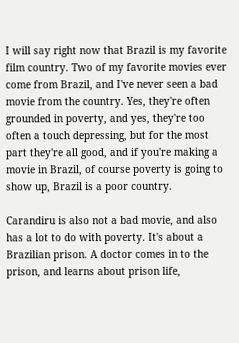I will say right now that Brazil is my favorite film country. Two of my favorite movies ever come from Brazil, and I've never seen a bad movie from the country. Yes, they're often grounded in poverty, and yes, they're too often a touch depressing, but for the most part they're all good, and if you're making a movie in Brazil, of course poverty is going to show up, Brazil is a poor country.

Carandiru is also not a bad movie, and also has a lot to do with poverty. It's about a Brazilian prison. A doctor comes in to the prison, and learns about prison life,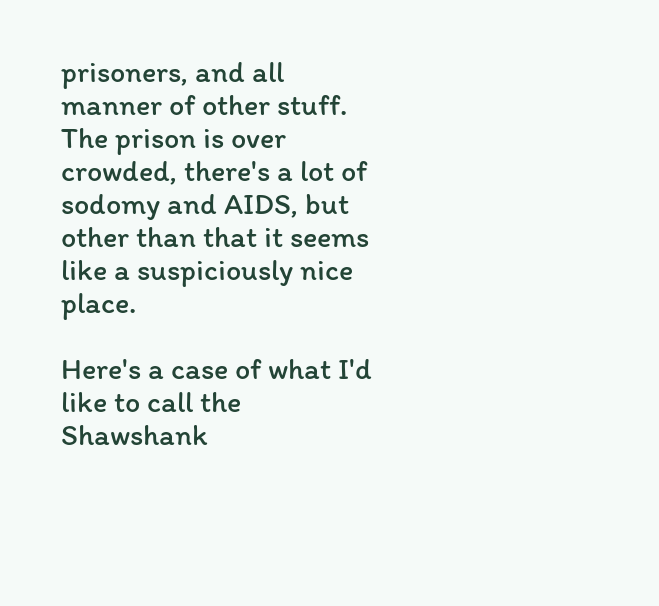prisoners, and all manner of other stuff. The prison is over crowded, there's a lot of sodomy and AIDS, but other than that it seems like a suspiciously nice place.

Here's a case of what I'd like to call the Shawshank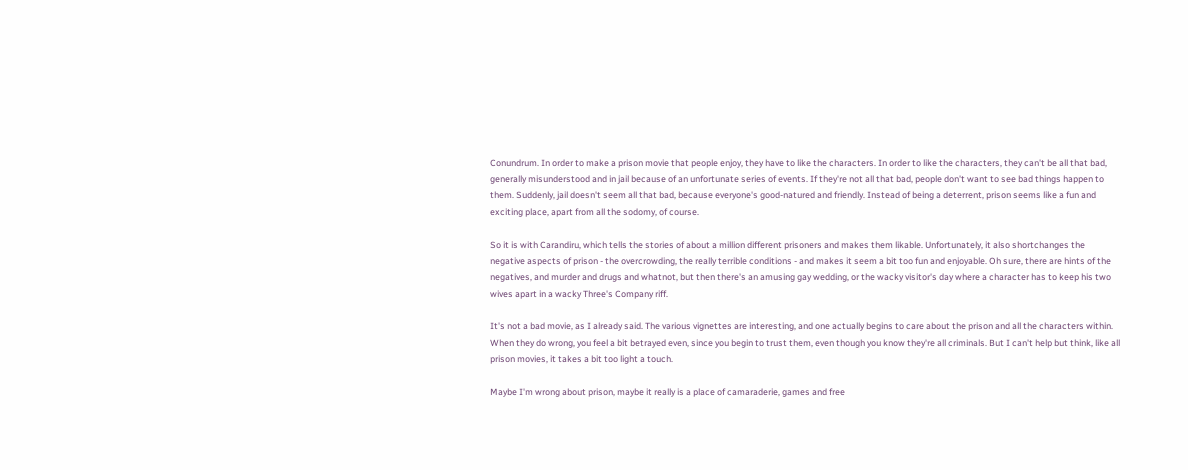Conundrum. In order to make a prison movie that people enjoy, they have to like the characters. In order to like the characters, they can't be all that bad, generally misunderstood and in jail because of an unfortunate series of events. If they're not all that bad, people don't want to see bad things happen to them. Suddenly, jail doesn't seem all that bad, because everyone's good-natured and friendly. Instead of being a deterrent, prison seems like a fun and exciting place, apart from all the sodomy, of course.

So it is with Carandiru, which tells the stories of about a million different prisoners and makes them likable. Unfortunately, it also shortchanges the negative aspects of prison - the overcrowding, the really terrible conditions - and makes it seem a bit too fun and enjoyable. Oh sure, there are hints of the negatives, and murder and drugs and whatnot, but then there's an amusing gay wedding, or the wacky visitor's day where a character has to keep his two wives apart in a wacky Three's Company riff.

It's not a bad movie, as I already said. The various vignettes are interesting, and one actually begins to care about the prison and all the characters within. When they do wrong, you feel a bit betrayed even, since you begin to trust them, even though you know they're all criminals. But I can't help but think, like all prison movies, it takes a bit too light a touch.

Maybe I'm wrong about prison, maybe it really is a place of camaraderie, games and free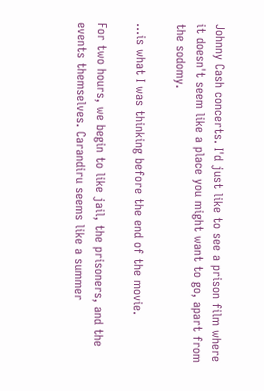Johnny Cash concerts. I'd just like to see a prison film where it doesn't seem like a place you might want to go, apart from the sodomy.

...is what I was thinking before the end of the movie.

For two hours, we begin to like jail, the prisoners, and the events themselves. Carandiru seems like a summer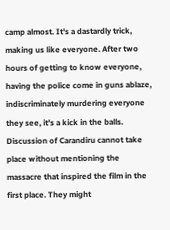camp almost. It's a dastardly trick, making us like everyone. After two hours of getting to know everyone, having the police come in guns ablaze, indiscriminately murdering everyone they see, it's a kick in the balls. Discussion of Carandiru cannot take place without mentioning the massacre that inspired the film in the first place. They might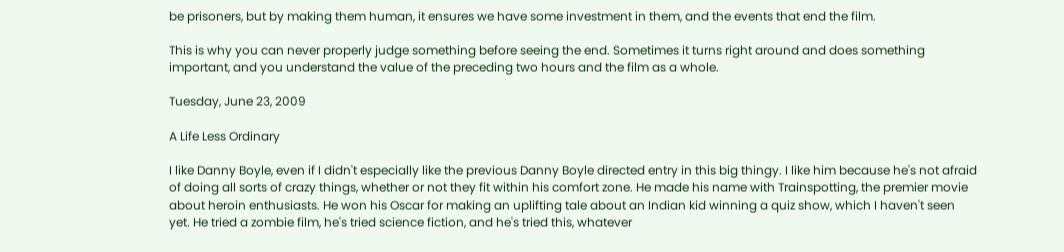be prisoners, but by making them human, it ensures we have some investment in them, and the events that end the film.

This is why you can never properly judge something before seeing the end. Sometimes it turns right around and does something important, and you understand the value of the preceding two hours and the film as a whole.

Tuesday, June 23, 2009

A Life Less Ordinary

I like Danny Boyle, even if I didn't especially like the previous Danny Boyle directed entry in this big thingy. I like him because he's not afraid of doing all sorts of crazy things, whether or not they fit within his comfort zone. He made his name with Trainspotting, the premier movie about heroin enthusiasts. He won his Oscar for making an uplifting tale about an Indian kid winning a quiz show, which I haven't seen yet. He tried a zombie film, he's tried science fiction, and he's tried this, whatever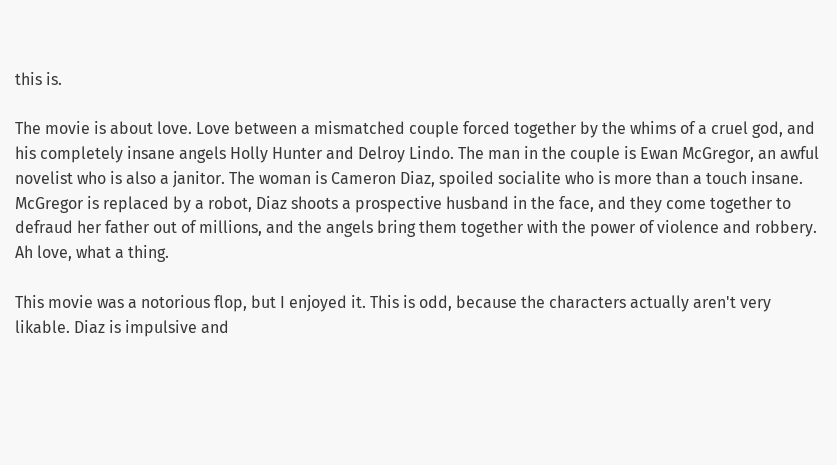this is.

The movie is about love. Love between a mismatched couple forced together by the whims of a cruel god, and his completely insane angels Holly Hunter and Delroy Lindo. The man in the couple is Ewan McGregor, an awful novelist who is also a janitor. The woman is Cameron Diaz, spoiled socialite who is more than a touch insane. McGregor is replaced by a robot, Diaz shoots a prospective husband in the face, and they come together to defraud her father out of millions, and the angels bring them together with the power of violence and robbery. Ah love, what a thing.

This movie was a notorious flop, but I enjoyed it. This is odd, because the characters actually aren't very likable. Diaz is impulsive and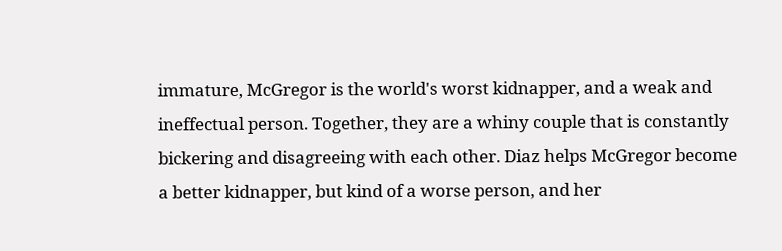immature, McGregor is the world's worst kidnapper, and a weak and ineffectual person. Together, they are a whiny couple that is constantly bickering and disagreeing with each other. Diaz helps McGregor become a better kidnapper, but kind of a worse person, and her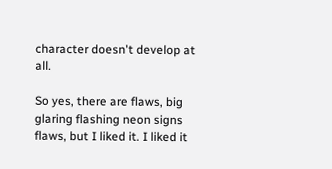character doesn't develop at all.

So yes, there are flaws, big glaring flashing neon signs flaws, but I liked it. I liked it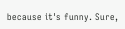because it's funny. Sure,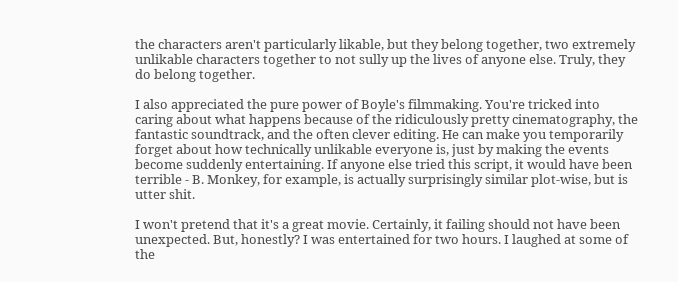the characters aren't particularly likable, but they belong together, two extremely unlikable characters together to not sully up the lives of anyone else. Truly, they do belong together.

I also appreciated the pure power of Boyle's filmmaking. You're tricked into caring about what happens because of the ridiculously pretty cinematography, the fantastic soundtrack, and the often clever editing. He can make you temporarily forget about how technically unlikable everyone is, just by making the events become suddenly entertaining. If anyone else tried this script, it would have been terrible - B. Monkey, for example, is actually surprisingly similar plot-wise, but is utter shit.

I won't pretend that it's a great movie. Certainly, it failing should not have been unexpected. But, honestly? I was entertained for two hours. I laughed at some of the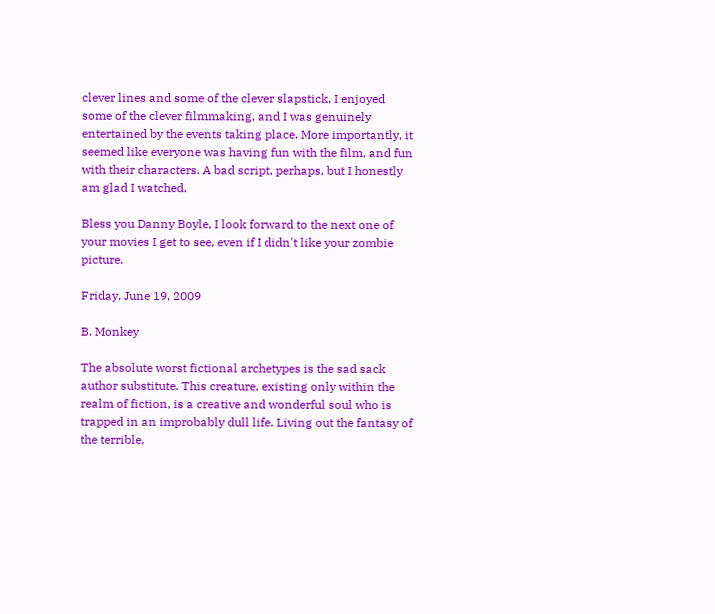clever lines and some of the clever slapstick, I enjoyed some of the clever filmmaking, and I was genuinely entertained by the events taking place. More importantly, it seemed like everyone was having fun with the film, and fun with their characters. A bad script, perhaps, but I honestly am glad I watched.

Bless you Danny Boyle, I look forward to the next one of your movies I get to see, even if I didn't like your zombie picture.

Friday, June 19, 2009

B. Monkey

The absolute worst fictional archetypes is the sad sack author substitute. This creature, existing only within the realm of fiction, is a creative and wonderful soul who is trapped in an improbably dull life. Living out the fantasy of the terrible,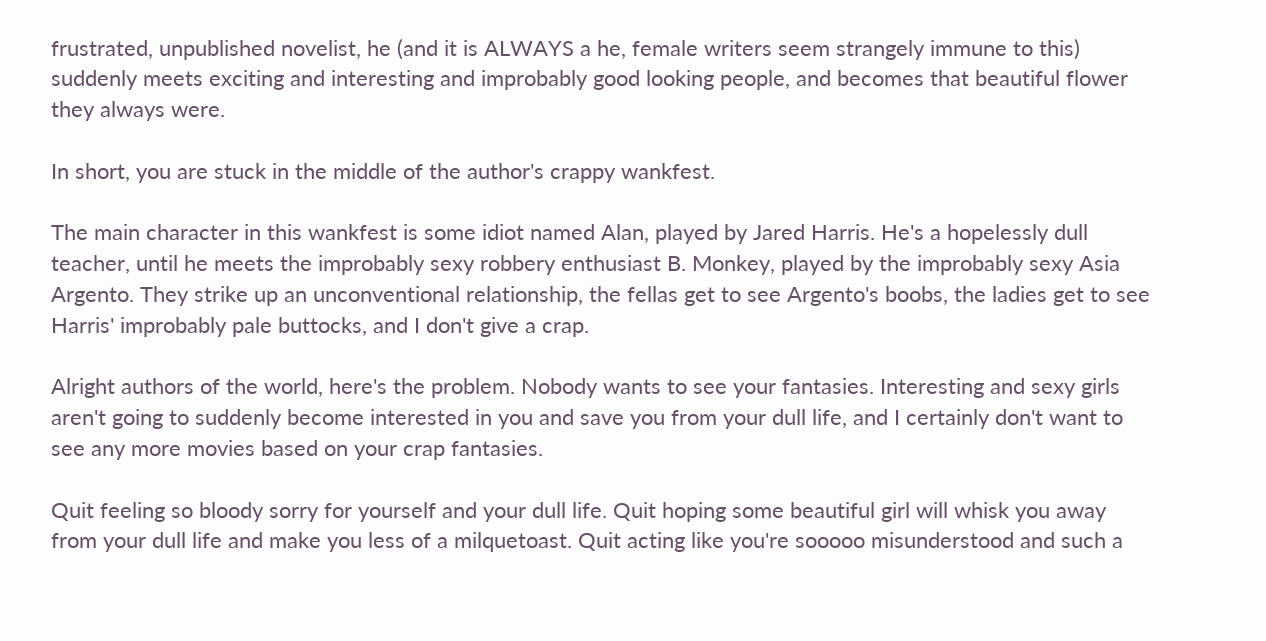frustrated, unpublished novelist, he (and it is ALWAYS a he, female writers seem strangely immune to this) suddenly meets exciting and interesting and improbably good looking people, and becomes that beautiful flower they always were.

In short, you are stuck in the middle of the author's crappy wankfest.

The main character in this wankfest is some idiot named Alan, played by Jared Harris. He's a hopelessly dull teacher, until he meets the improbably sexy robbery enthusiast B. Monkey, played by the improbably sexy Asia Argento. They strike up an unconventional relationship, the fellas get to see Argento's boobs, the ladies get to see Harris' improbably pale buttocks, and I don't give a crap.

Alright authors of the world, here's the problem. Nobody wants to see your fantasies. Interesting and sexy girls aren't going to suddenly become interested in you and save you from your dull life, and I certainly don't want to see any more movies based on your crap fantasies.

Quit feeling so bloody sorry for yourself and your dull life. Quit hoping some beautiful girl will whisk you away from your dull life and make you less of a milquetoast. Quit acting like you're sooooo misunderstood and such a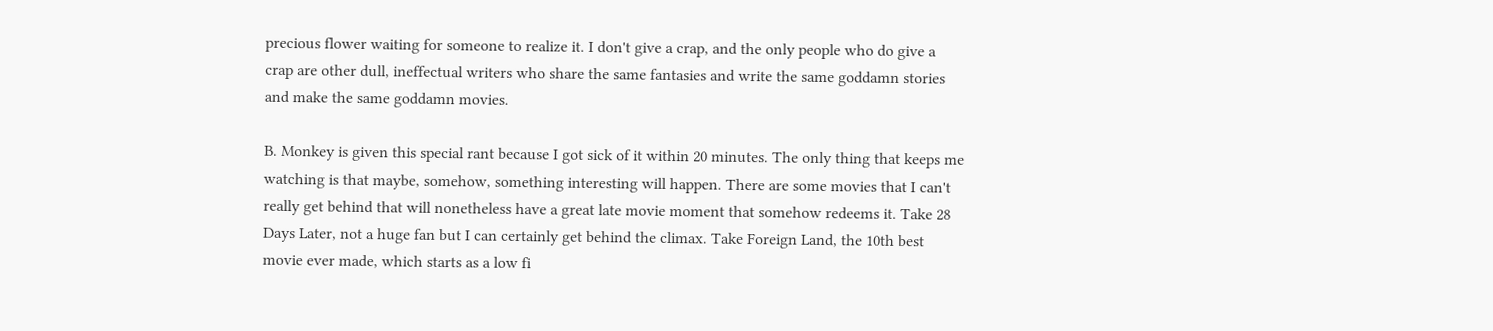precious flower waiting for someone to realize it. I don't give a crap, and the only people who do give a crap are other dull, ineffectual writers who share the same fantasies and write the same goddamn stories and make the same goddamn movies.

B. Monkey is given this special rant because I got sick of it within 20 minutes. The only thing that keeps me watching is that maybe, somehow, something interesting will happen. There are some movies that I can't really get behind that will nonetheless have a great late movie moment that somehow redeems it. Take 28 Days Later, not a huge fan but I can certainly get behind the climax. Take Foreign Land, the 10th best movie ever made, which starts as a low fi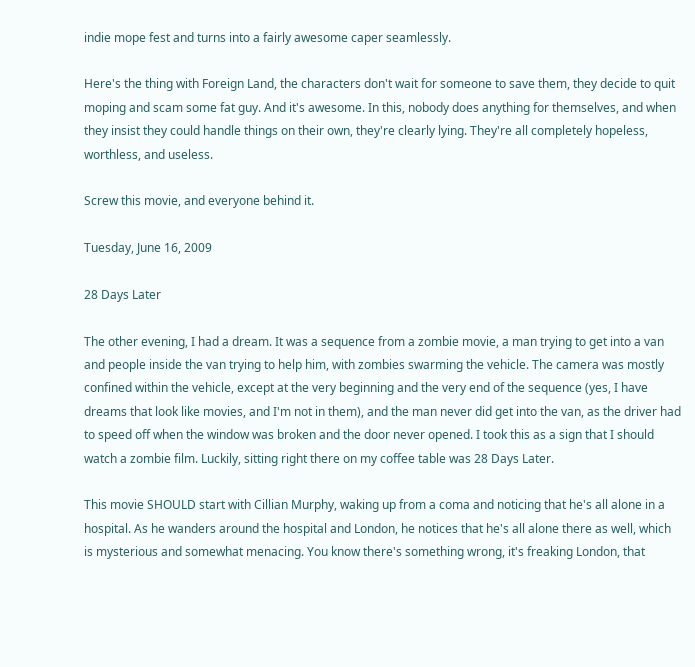indie mope fest and turns into a fairly awesome caper seamlessly.

Here's the thing with Foreign Land, the characters don't wait for someone to save them, they decide to quit moping and scam some fat guy. And it's awesome. In this, nobody does anything for themselves, and when they insist they could handle things on their own, they're clearly lying. They're all completely hopeless, worthless, and useless.

Screw this movie, and everyone behind it.

Tuesday, June 16, 2009

28 Days Later

The other evening, I had a dream. It was a sequence from a zombie movie, a man trying to get into a van and people inside the van trying to help him, with zombies swarming the vehicle. The camera was mostly confined within the vehicle, except at the very beginning and the very end of the sequence (yes, I have dreams that look like movies, and I'm not in them), and the man never did get into the van, as the driver had to speed off when the window was broken and the door never opened. I took this as a sign that I should watch a zombie film. Luckily, sitting right there on my coffee table was 28 Days Later.

This movie SHOULD start with Cillian Murphy, waking up from a coma and noticing that he's all alone in a hospital. As he wanders around the hospital and London, he notices that he's all alone there as well, which is mysterious and somewhat menacing. You know there's something wrong, it's freaking London, that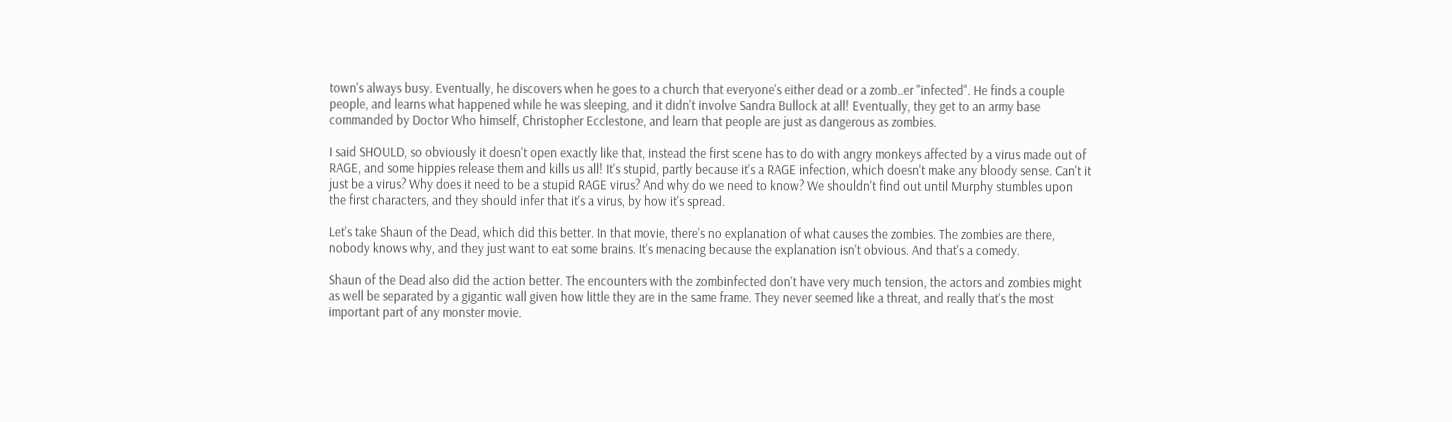town's always busy. Eventually, he discovers when he goes to a church that everyone's either dead or a zomb..er "infected". He finds a couple people, and learns what happened while he was sleeping, and it didn't involve Sandra Bullock at all! Eventually, they get to an army base commanded by Doctor Who himself, Christopher Ecclestone, and learn that people are just as dangerous as zombies.

I said SHOULD, so obviously it doesn't open exactly like that, instead the first scene has to do with angry monkeys affected by a virus made out of RAGE, and some hippies release them and kills us all! It's stupid, partly because it's a RAGE infection, which doesn't make any bloody sense. Can't it just be a virus? Why does it need to be a stupid RAGE virus? And why do we need to know? We shouldn't find out until Murphy stumbles upon the first characters, and they should infer that it's a virus, by how it's spread.

Let's take Shaun of the Dead, which did this better. In that movie, there's no explanation of what causes the zombies. The zombies are there, nobody knows why, and they just want to eat some brains. It's menacing because the explanation isn't obvious. And that's a comedy.

Shaun of the Dead also did the action better. The encounters with the zombinfected don't have very much tension, the actors and zombies might as well be separated by a gigantic wall given how little they are in the same frame. They never seemed like a threat, and really that's the most important part of any monster movie.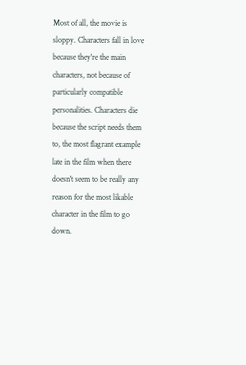Most of all, the movie is sloppy. Characters fall in love because they're the main characters, not because of particularly compatible personalities. Characters die because the script needs them to, the most flagrant example late in the film when there doesn't seem to be really any reason for the most likable character in the film to go down.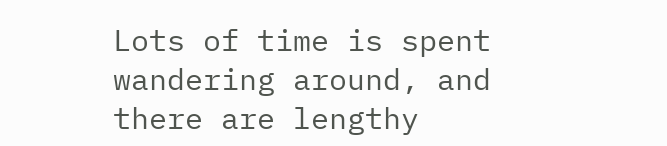Lots of time is spent wandering around, and there are lengthy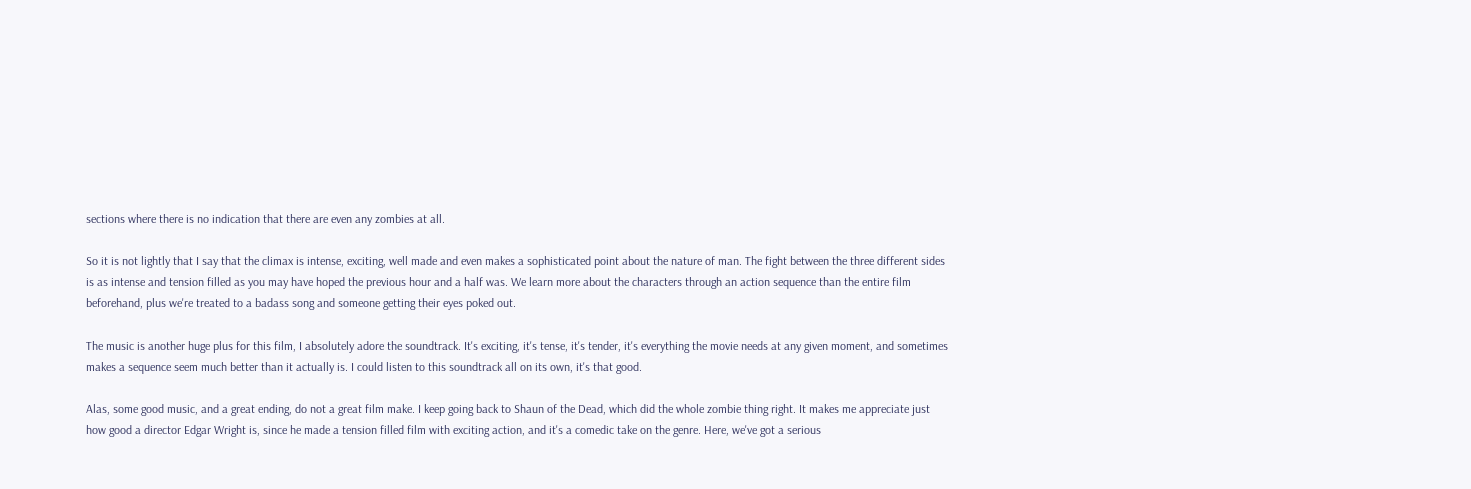sections where there is no indication that there are even any zombies at all.

So it is not lightly that I say that the climax is intense, exciting, well made and even makes a sophisticated point about the nature of man. The fight between the three different sides is as intense and tension filled as you may have hoped the previous hour and a half was. We learn more about the characters through an action sequence than the entire film beforehand, plus we're treated to a badass song and someone getting their eyes poked out.

The music is another huge plus for this film, I absolutely adore the soundtrack. It's exciting, it's tense, it's tender, it's everything the movie needs at any given moment, and sometimes makes a sequence seem much better than it actually is. I could listen to this soundtrack all on its own, it's that good.

Alas, some good music, and a great ending, do not a great film make. I keep going back to Shaun of the Dead, which did the whole zombie thing right. It makes me appreciate just how good a director Edgar Wright is, since he made a tension filled film with exciting action, and it's a comedic take on the genre. Here, we've got a serious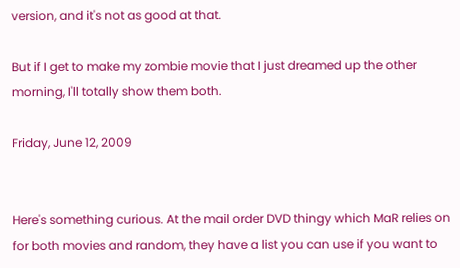version, and it's not as good at that.

But if I get to make my zombie movie that I just dreamed up the other morning, I'll totally show them both.

Friday, June 12, 2009


Here's something curious. At the mail order DVD thingy which MaR relies on for both movies and random, they have a list you can use if you want to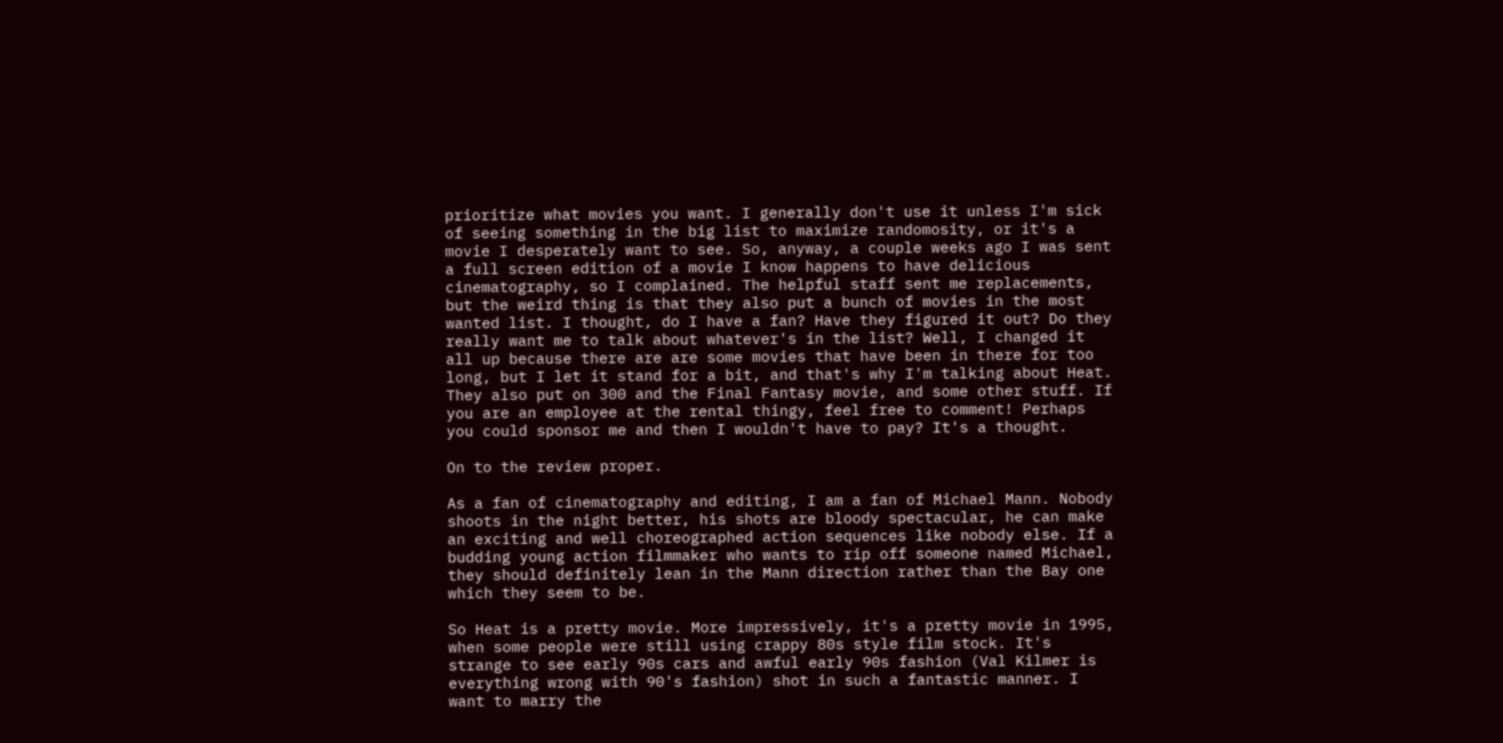prioritize what movies you want. I generally don't use it unless I'm sick of seeing something in the big list to maximize randomosity, or it's a movie I desperately want to see. So, anyway, a couple weeks ago I was sent a full screen edition of a movie I know happens to have delicious cinematography, so I complained. The helpful staff sent me replacements, but the weird thing is that they also put a bunch of movies in the most wanted list. I thought, do I have a fan? Have they figured it out? Do they really want me to talk about whatever's in the list? Well, I changed it all up because there are are some movies that have been in there for too long, but I let it stand for a bit, and that's why I'm talking about Heat. They also put on 300 and the Final Fantasy movie, and some other stuff. If you are an employee at the rental thingy, feel free to comment! Perhaps you could sponsor me and then I wouldn't have to pay? It's a thought.

On to the review proper.

As a fan of cinematography and editing, I am a fan of Michael Mann. Nobody shoots in the night better, his shots are bloody spectacular, he can make an exciting and well choreographed action sequences like nobody else. If a budding young action filmmaker who wants to rip off someone named Michael, they should definitely lean in the Mann direction rather than the Bay one which they seem to be.

So Heat is a pretty movie. More impressively, it's a pretty movie in 1995, when some people were still using crappy 80s style film stock. It's strange to see early 90s cars and awful early 90s fashion (Val Kilmer is everything wrong with 90's fashion) shot in such a fantastic manner. I want to marry the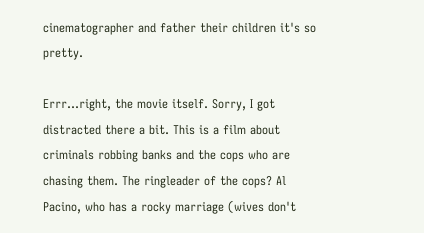cinematographer and father their children it's so pretty.

Errr...right, the movie itself. Sorry, I got distracted there a bit. This is a film about criminals robbing banks and the cops who are chasing them. The ringleader of the cops? Al Pacino, who has a rocky marriage (wives don't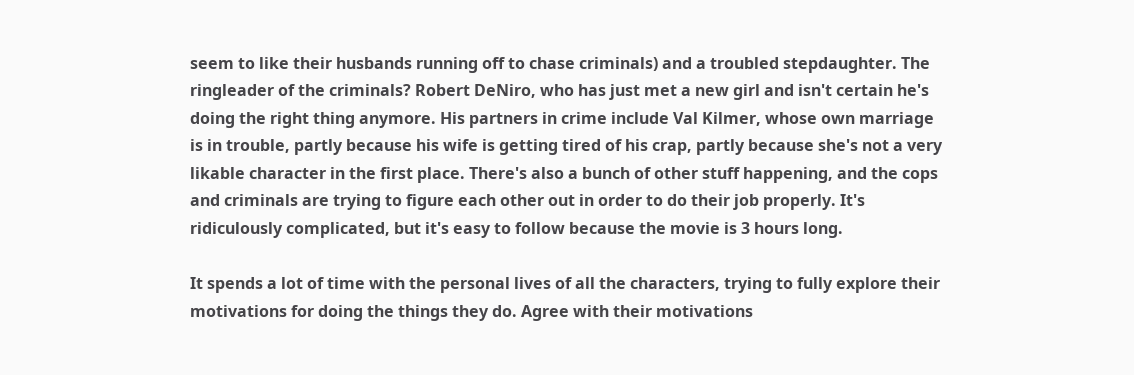seem to like their husbands running off to chase criminals) and a troubled stepdaughter. The ringleader of the criminals? Robert DeNiro, who has just met a new girl and isn't certain he's doing the right thing anymore. His partners in crime include Val Kilmer, whose own marriage is in trouble, partly because his wife is getting tired of his crap, partly because she's not a very likable character in the first place. There's also a bunch of other stuff happening, and the cops and criminals are trying to figure each other out in order to do their job properly. It's ridiculously complicated, but it's easy to follow because the movie is 3 hours long.

It spends a lot of time with the personal lives of all the characters, trying to fully explore their motivations for doing the things they do. Agree with their motivations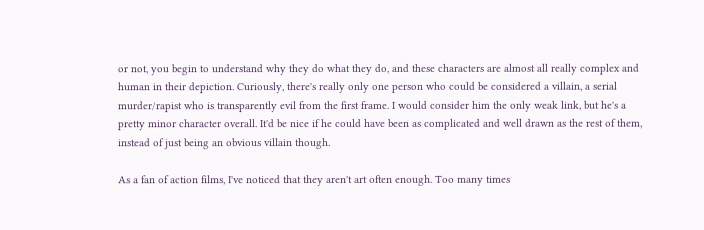or not, you begin to understand why they do what they do, and these characters are almost all really complex and human in their depiction. Curiously, there's really only one person who could be considered a villain, a serial murder/rapist who is transparently evil from the first frame. I would consider him the only weak link, but he's a pretty minor character overall. It'd be nice if he could have been as complicated and well drawn as the rest of them, instead of just being an obvious villain though.

As a fan of action films, I've noticed that they aren't art often enough. Too many times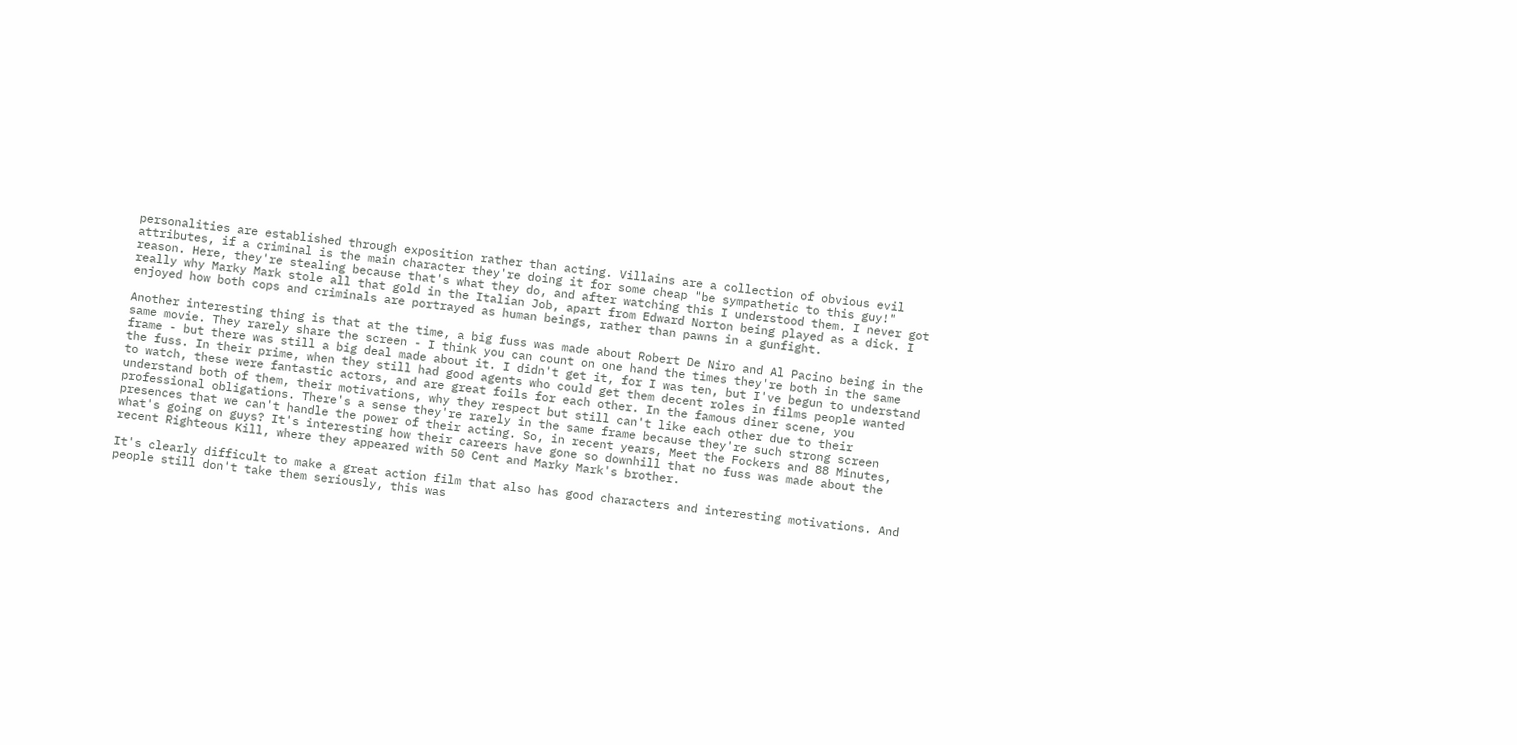personalities are established through exposition rather than acting. Villains are a collection of obvious evil attributes, if a criminal is the main character they're doing it for some cheap "be sympathetic to this guy!" reason. Here, they're stealing because that's what they do, and after watching this I understood them. I never got really why Marky Mark stole all that gold in the Italian Job, apart from Edward Norton being played as a dick. I enjoyed how both cops and criminals are portrayed as human beings, rather than pawns in a gunfight.

Another interesting thing is that at the time, a big fuss was made about Robert De Niro and Al Pacino being in the same movie. They rarely share the screen - I think you can count on one hand the times they're both in the same frame - but there was still a big deal made about it. I didn't get it, for I was ten, but I've begun to understand the fuss. In their prime, when they still had good agents who could get them decent roles in films people wanted to watch, these were fantastic actors, and are great foils for each other. In the famous diner scene, you understand both of them, their motivations, why they respect but still can't like each other due to their professional obligations. There's a sense they're rarely in the same frame because they're such strong screen presences that we can't handle the power of their acting. So, in recent years, Meet the Fockers and 88 Minutes, what's going on guys? It's interesting how their careers have gone so downhill that no fuss was made about the recent Righteous Kill, where they appeared with 50 Cent and Marky Mark's brother.

It's clearly difficult to make a great action film that also has good characters and interesting motivations. And people still don't take them seriously, this was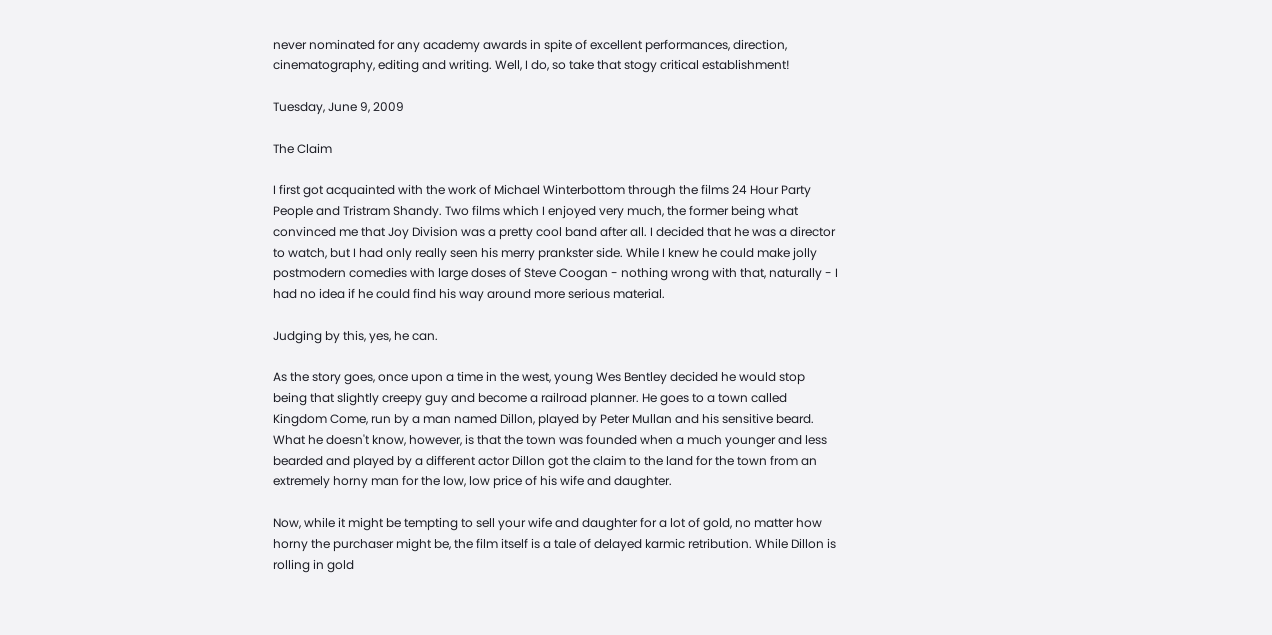never nominated for any academy awards in spite of excellent performances, direction, cinematography, editing and writing. Well, I do, so take that stogy critical establishment!

Tuesday, June 9, 2009

The Claim

I first got acquainted with the work of Michael Winterbottom through the films 24 Hour Party People and Tristram Shandy. Two films which I enjoyed very much, the former being what convinced me that Joy Division was a pretty cool band after all. I decided that he was a director to watch, but I had only really seen his merry prankster side. While I knew he could make jolly postmodern comedies with large doses of Steve Coogan - nothing wrong with that, naturally - I had no idea if he could find his way around more serious material.

Judging by this, yes, he can.

As the story goes, once upon a time in the west, young Wes Bentley decided he would stop being that slightly creepy guy and become a railroad planner. He goes to a town called Kingdom Come, run by a man named Dillon, played by Peter Mullan and his sensitive beard. What he doesn't know, however, is that the town was founded when a much younger and less bearded and played by a different actor Dillon got the claim to the land for the town from an extremely horny man for the low, low price of his wife and daughter.

Now, while it might be tempting to sell your wife and daughter for a lot of gold, no matter how horny the purchaser might be, the film itself is a tale of delayed karmic retribution. While Dillon is rolling in gold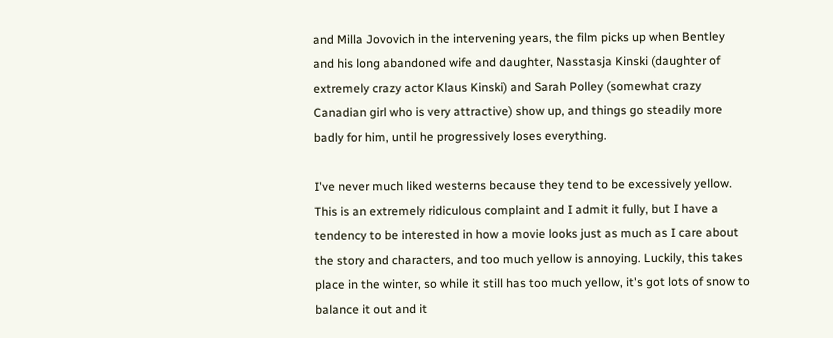and Milla Jovovich in the intervening years, the film picks up when Bentley and his long abandoned wife and daughter, Nasstasja Kinski (daughter of extremely crazy actor Klaus Kinski) and Sarah Polley (somewhat crazy Canadian girl who is very attractive) show up, and things go steadily more badly for him, until he progressively loses everything.

I've never much liked westerns because they tend to be excessively yellow. This is an extremely ridiculous complaint and I admit it fully, but I have a tendency to be interested in how a movie looks just as much as I care about the story and characters, and too much yellow is annoying. Luckily, this takes place in the winter, so while it still has too much yellow, it's got lots of snow to balance it out and it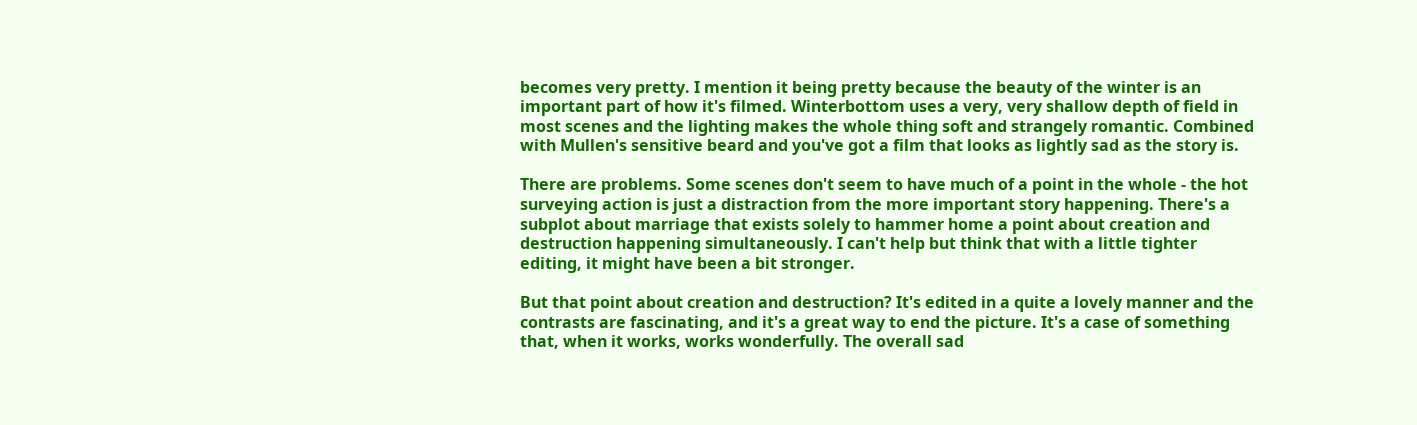becomes very pretty. I mention it being pretty because the beauty of the winter is an important part of how it's filmed. Winterbottom uses a very, very shallow depth of field in most scenes and the lighting makes the whole thing soft and strangely romantic. Combined with Mullen's sensitive beard and you've got a film that looks as lightly sad as the story is.

There are problems. Some scenes don't seem to have much of a point in the whole - the hot surveying action is just a distraction from the more important story happening. There's a subplot about marriage that exists solely to hammer home a point about creation and destruction happening simultaneously. I can't help but think that with a little tighter editing, it might have been a bit stronger.

But that point about creation and destruction? It's edited in a quite a lovely manner and the contrasts are fascinating, and it's a great way to end the picture. It's a case of something that, when it works, works wonderfully. The overall sad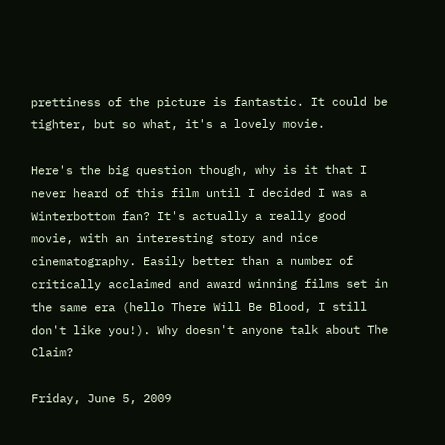prettiness of the picture is fantastic. It could be tighter, but so what, it's a lovely movie.

Here's the big question though, why is it that I never heard of this film until I decided I was a Winterbottom fan? It's actually a really good movie, with an interesting story and nice cinematography. Easily better than a number of critically acclaimed and award winning films set in the same era (hello There Will Be Blood, I still don't like you!). Why doesn't anyone talk about The Claim?

Friday, June 5, 2009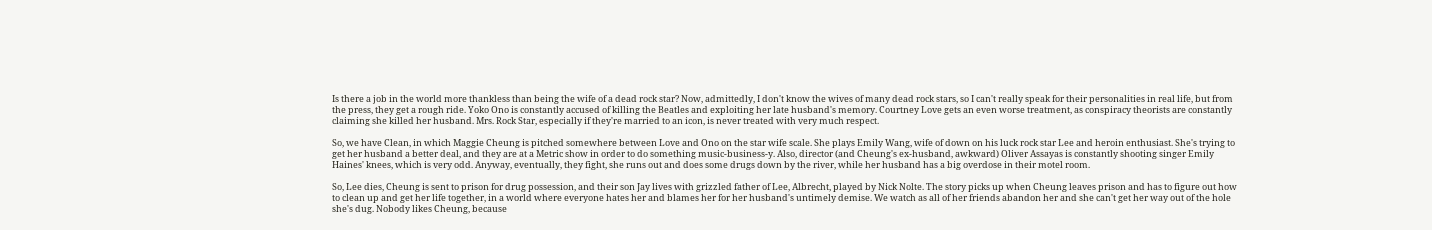Is there a job in the world more thankless than being the wife of a dead rock star? Now, admittedly, I don't know the wives of many dead rock stars, so I can't really speak for their personalities in real life, but from the press, they get a rough ride. Yoko Ono is constantly accused of killing the Beatles and exploiting her late husband's memory. Courtney Love gets an even worse treatment, as conspiracy theorists are constantly claiming she killed her husband. Mrs. Rock Star, especially if they're married to an icon, is never treated with very much respect.

So, we have Clean, in which Maggie Cheung is pitched somewhere between Love and Ono on the star wife scale. She plays Emily Wang, wife of down on his luck rock star Lee and heroin enthusiast. She's trying to get her husband a better deal, and they are at a Metric show in order to do something music-business-y. Also, director (and Cheung's ex-husband, awkward) Oliver Assayas is constantly shooting singer Emily Haines' knees, which is very odd. Anyway, eventually, they fight, she runs out and does some drugs down by the river, while her husband has a big overdose in their motel room.

So, Lee dies, Cheung is sent to prison for drug possession, and their son Jay lives with grizzled father of Lee, Albrecht, played by Nick Nolte. The story picks up when Cheung leaves prison and has to figure out how to clean up and get her life together, in a world where everyone hates her and blames her for her husband's untimely demise. We watch as all of her friends abandon her and she can't get her way out of the hole she's dug. Nobody likes Cheung, because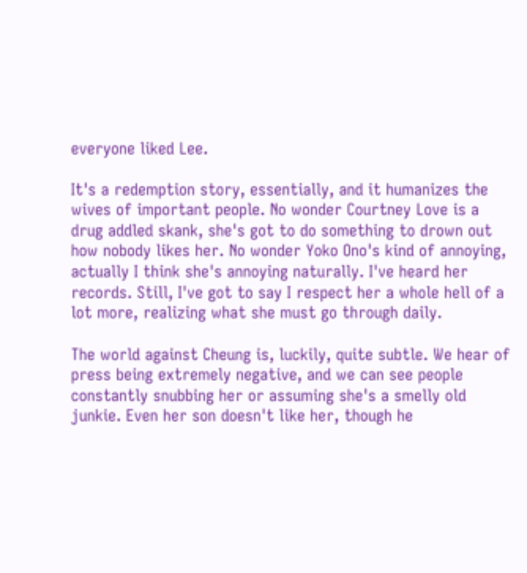everyone liked Lee.

It's a redemption story, essentially, and it humanizes the wives of important people. No wonder Courtney Love is a drug addled skank, she's got to do something to drown out how nobody likes her. No wonder Yoko Ono's kind of annoying, actually I think she's annoying naturally. I've heard her records. Still, I've got to say I respect her a whole hell of a lot more, realizing what she must go through daily.

The world against Cheung is, luckily, quite subtle. We hear of press being extremely negative, and we can see people constantly snubbing her or assuming she's a smelly old junkie. Even her son doesn't like her, though he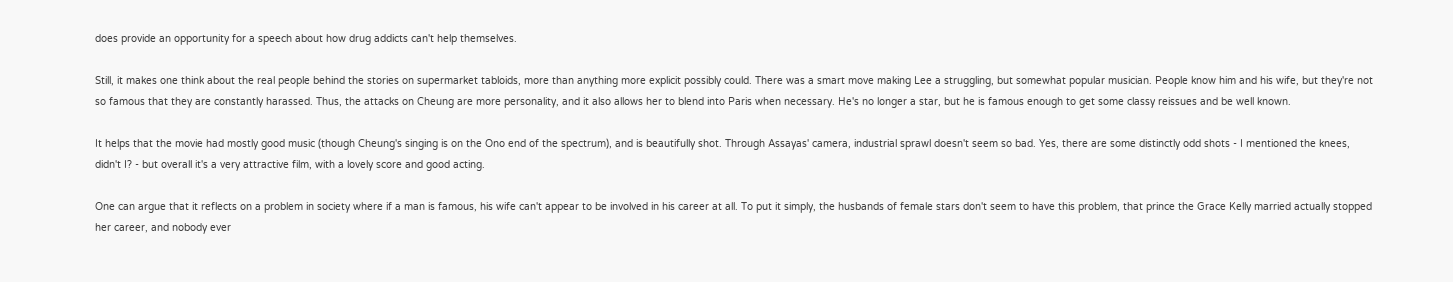does provide an opportunity for a speech about how drug addicts can't help themselves.

Still, it makes one think about the real people behind the stories on supermarket tabloids, more than anything more explicit possibly could. There was a smart move making Lee a struggling, but somewhat popular musician. People know him and his wife, but they're not so famous that they are constantly harassed. Thus, the attacks on Cheung are more personality, and it also allows her to blend into Paris when necessary. He's no longer a star, but he is famous enough to get some classy reissues and be well known.

It helps that the movie had mostly good music (though Cheung's singing is on the Ono end of the spectrum), and is beautifully shot. Through Assayas' camera, industrial sprawl doesn't seem so bad. Yes, there are some distinctly odd shots - I mentioned the knees, didn't I? - but overall it's a very attractive film, with a lovely score and good acting.

One can argue that it reflects on a problem in society where if a man is famous, his wife can't appear to be involved in his career at all. To put it simply, the husbands of female stars don't seem to have this problem, that prince the Grace Kelly married actually stopped her career, and nobody ever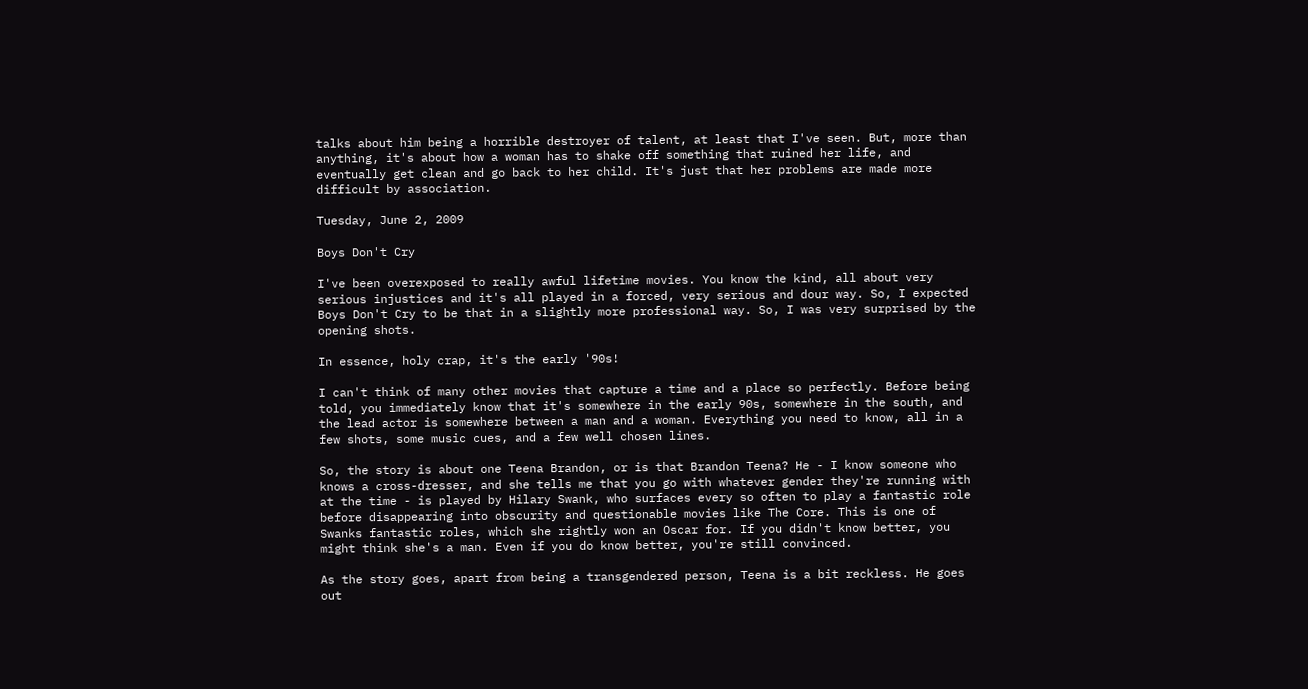talks about him being a horrible destroyer of talent, at least that I've seen. But, more than anything, it's about how a woman has to shake off something that ruined her life, and eventually get clean and go back to her child. It's just that her problems are made more difficult by association.

Tuesday, June 2, 2009

Boys Don't Cry

I've been overexposed to really awful lifetime movies. You know the kind, all about very serious injustices and it's all played in a forced, very serious and dour way. So, I expected Boys Don't Cry to be that in a slightly more professional way. So, I was very surprised by the opening shots.

In essence, holy crap, it's the early '90s!

I can't think of many other movies that capture a time and a place so perfectly. Before being told, you immediately know that it's somewhere in the early 90s, somewhere in the south, and the lead actor is somewhere between a man and a woman. Everything you need to know, all in a few shots, some music cues, and a few well chosen lines.

So, the story is about one Teena Brandon, or is that Brandon Teena? He - I know someone who knows a cross-dresser, and she tells me that you go with whatever gender they're running with at the time - is played by Hilary Swank, who surfaces every so often to play a fantastic role before disappearing into obscurity and questionable movies like The Core. This is one of Swanks fantastic roles, which she rightly won an Oscar for. If you didn't know better, you might think she's a man. Even if you do know better, you're still convinced.

As the story goes, apart from being a transgendered person, Teena is a bit reckless. He goes out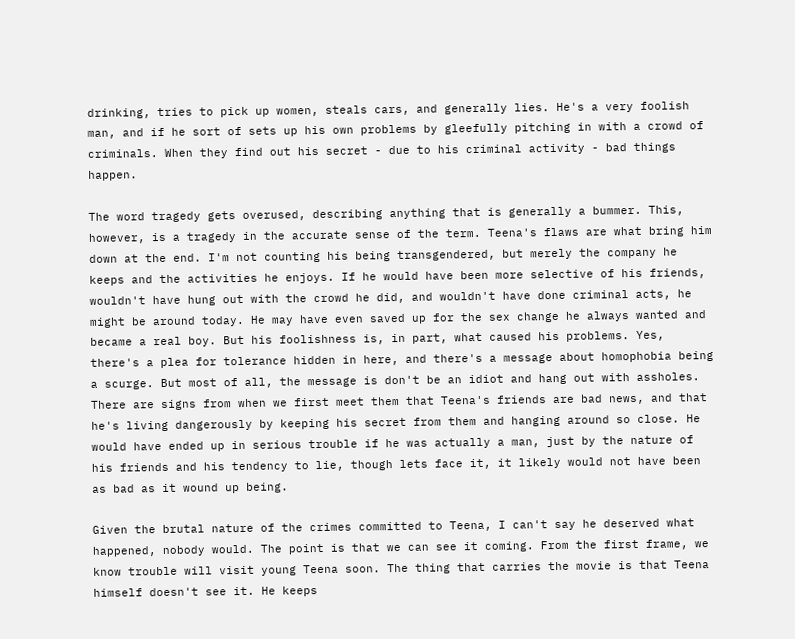drinking, tries to pick up women, steals cars, and generally lies. He's a very foolish man, and if he sort of sets up his own problems by gleefully pitching in with a crowd of criminals. When they find out his secret - due to his criminal activity - bad things happen.

The word tragedy gets overused, describing anything that is generally a bummer. This, however, is a tragedy in the accurate sense of the term. Teena's flaws are what bring him down at the end. I'm not counting his being transgendered, but merely the company he keeps and the activities he enjoys. If he would have been more selective of his friends, wouldn't have hung out with the crowd he did, and wouldn't have done criminal acts, he might be around today. He may have even saved up for the sex change he always wanted and became a real boy. But his foolishness is, in part, what caused his problems. Yes, there's a plea for tolerance hidden in here, and there's a message about homophobia being a scurge. But most of all, the message is don't be an idiot and hang out with assholes. There are signs from when we first meet them that Teena's friends are bad news, and that he's living dangerously by keeping his secret from them and hanging around so close. He would have ended up in serious trouble if he was actually a man, just by the nature of his friends and his tendency to lie, though lets face it, it likely would not have been as bad as it wound up being.

Given the brutal nature of the crimes committed to Teena, I can't say he deserved what happened, nobody would. The point is that we can see it coming. From the first frame, we know trouble will visit young Teena soon. The thing that carries the movie is that Teena himself doesn't see it. He keeps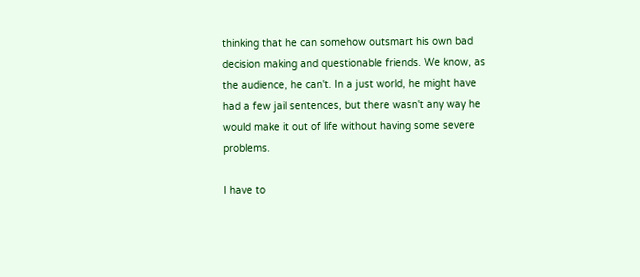thinking that he can somehow outsmart his own bad decision making and questionable friends. We know, as the audience, he can't. In a just world, he might have had a few jail sentences, but there wasn't any way he would make it out of life without having some severe problems.

I have to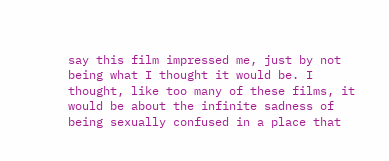say this film impressed me, just by not being what I thought it would be. I thought, like too many of these films, it would be about the infinite sadness of being sexually confused in a place that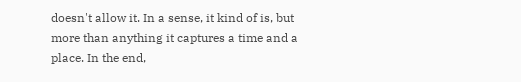doesn't allow it. In a sense, it kind of is, but more than anything it captures a time and a place. In the end,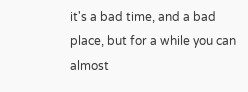it's a bad time, and a bad place, but for a while you can almost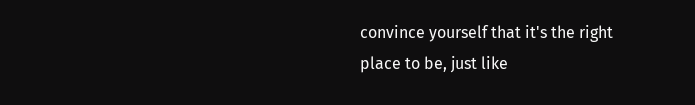convince yourself that it's the right place to be, just like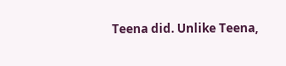Teena did. Unlike Teena,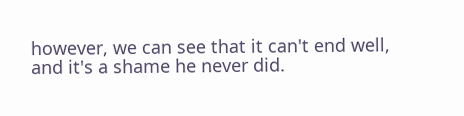however, we can see that it can't end well, and it's a shame he never did.